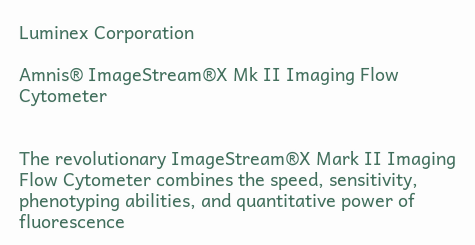Luminex Corporation

Amnis® ImageStream®X Mk II Imaging Flow Cytometer


The revolutionary ImageStream®X Mark II Imaging Flow Cytometer combines the speed, sensitivity, phenotyping abilities, and quantitative power of fluorescence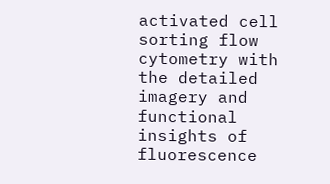activated cell sorting flow cytometry with the detailed imagery and functional insights of fluorescence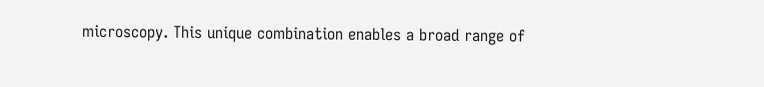microscopy. This unique combination enables a broad range of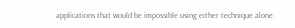applications that would be impossible using either technique alone.